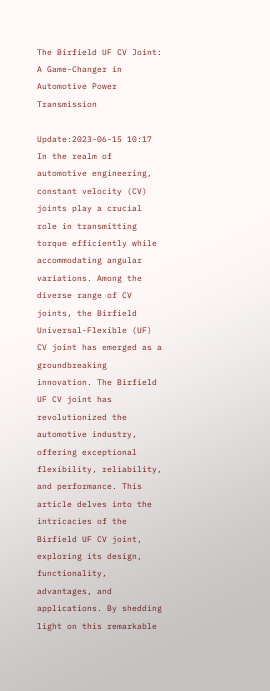The Birfield UF CV Joint: A Game-Changer in Automotive Power Transmission

Update:2023-06-15 10:17
In the realm of automotive engineering, constant velocity (CV) joints play a crucial role in transmitting torque efficiently while accommodating angular variations. Among the diverse range of CV joints, the Birfield Universal-Flexible (UF) CV joint has emerged as a groundbreaking innovation. The Birfield UF CV joint has revolutionized the automotive industry, offering exceptional flexibility, reliability, and performance. This article delves into the intricacies of the Birfield UF CV joint, exploring its design, functionality, advantages, and applications. By shedding light on this remarkable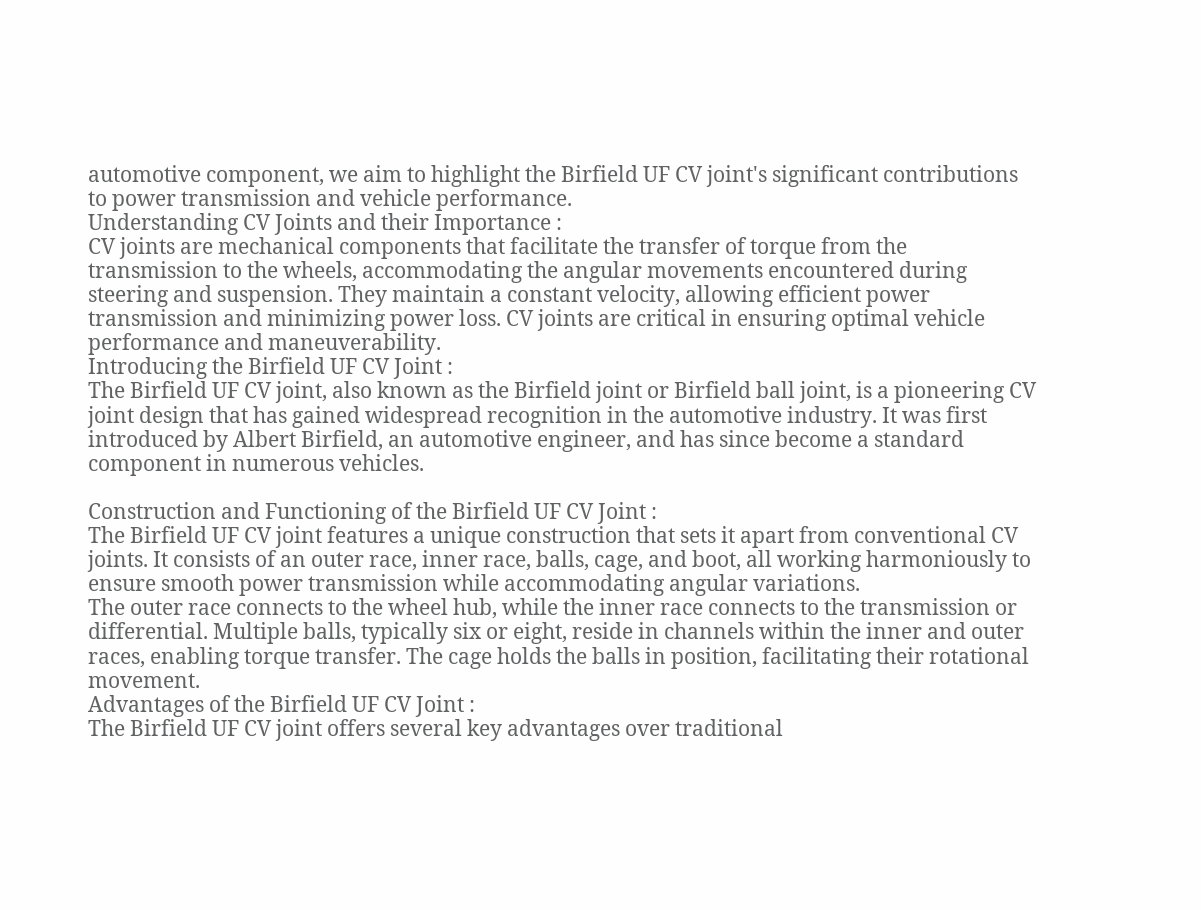automotive component, we aim to highlight the Birfield UF CV joint's significant contributions to power transmission and vehicle performance.
Understanding CV Joints and their Importance :
CV joints are mechanical components that facilitate the transfer of torque from the transmission to the wheels, accommodating the angular movements encountered during steering and suspension. They maintain a constant velocity, allowing efficient power transmission and minimizing power loss. CV joints are critical in ensuring optimal vehicle performance and maneuverability.
Introducing the Birfield UF CV Joint :
The Birfield UF CV joint, also known as the Birfield joint or Birfield ball joint, is a pioneering CV joint design that has gained widespread recognition in the automotive industry. It was first introduced by Albert Birfield, an automotive engineer, and has since become a standard component in numerous vehicles.

Construction and Functioning of the Birfield UF CV Joint :
The Birfield UF CV joint features a unique construction that sets it apart from conventional CV joints. It consists of an outer race, inner race, balls, cage, and boot, all working harmoniously to ensure smooth power transmission while accommodating angular variations.
The outer race connects to the wheel hub, while the inner race connects to the transmission or differential. Multiple balls, typically six or eight, reside in channels within the inner and outer races, enabling torque transfer. The cage holds the balls in position, facilitating their rotational movement.
Advantages of the Birfield UF CV Joint :
The Birfield UF CV joint offers several key advantages over traditional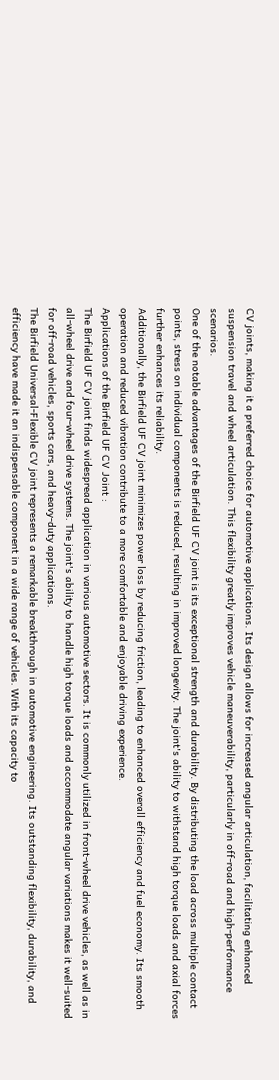CV joints, making it a preferred choice for automotive applications. Its design allows for increased angular articulation, facilitating enhanced suspension travel and wheel articulation. This flexibility greatly improves vehicle maneuverability, particularly in off-road and high-performance scenarios.
One of the notable advantages of the Birfield UF CV joint is its exceptional strength and durability. By distributing the load across multiple contact points, stress on individual components is reduced, resulting in improved longevity. The joint's ability to withstand high torque loads and axial forces further enhances its reliability.
Additionally, the Birfield UF CV joint minimizes power loss by reducing friction, leading to enhanced overall efficiency and fuel economy. Its smooth operation and reduced vibration contribute to a more comfortable and enjoyable driving experience.
Applications of the Birfield UF CV Joint :
The Birfield UF CV joint finds widespread application in various automotive sectors. It is commonly utilized in front-wheel drive vehicles, as well as in all-wheel drive and four-wheel drive systems. The joint's ability to handle high torque loads and accommodate angular variations makes it well-suited for off-road vehicles, sports cars, and heavy-duty applications.
The Birfield Universal-Flexible CV joint represents a remarkable breakthrough in automotive engineering. Its outstanding flexibility, durability, and efficiency have made it an indispensable component in a wide range of vehicles. With its capacity to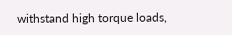withstand high torque loads,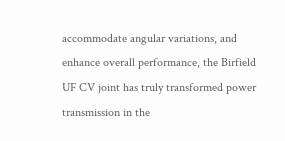accommodate angular variations, and enhance overall performance, the Birfield UF CV joint has truly transformed power transmission in the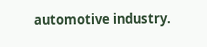automotive industry.